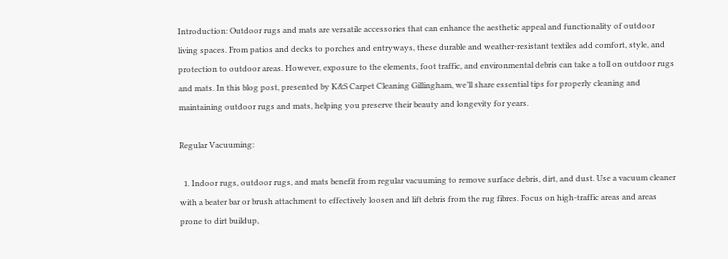Introduction: Outdoor rugs and mats are versatile accessories that can enhance the aesthetic appeal and functionality of outdoor living spaces. From patios and decks to porches and entryways, these durable and weather-resistant textiles add comfort, style, and protection to outdoor areas. However, exposure to the elements, foot traffic, and environmental debris can take a toll on outdoor rugs and mats. In this blog post, presented by K&S Carpet Cleaning Gillingham, we’ll share essential tips for properly cleaning and maintaining outdoor rugs and mats, helping you preserve their beauty and longevity for years.

Regular Vacuuming:

  1. Indoor rugs, outdoor rugs, and mats benefit from regular vacuuming to remove surface debris, dirt, and dust. Use a vacuum cleaner with a beater bar or brush attachment to effectively loosen and lift debris from the rug fibres. Focus on high-traffic areas and areas prone to dirt buildup,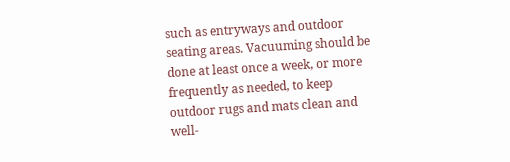such as entryways and outdoor seating areas. Vacuuming should be done at least once a week, or more frequently as needed, to keep outdoor rugs and mats clean and well-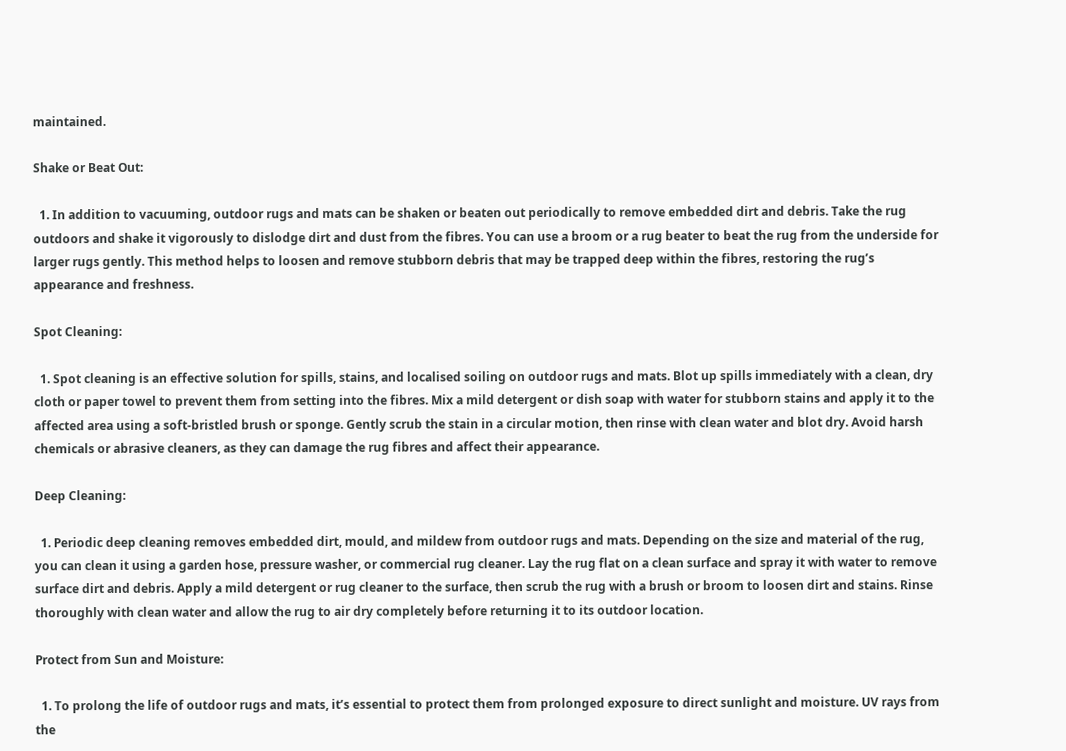maintained.

Shake or Beat Out:

  1. In addition to vacuuming, outdoor rugs and mats can be shaken or beaten out periodically to remove embedded dirt and debris. Take the rug outdoors and shake it vigorously to dislodge dirt and dust from the fibres. You can use a broom or a rug beater to beat the rug from the underside for larger rugs gently. This method helps to loosen and remove stubborn debris that may be trapped deep within the fibres, restoring the rug’s appearance and freshness.

Spot Cleaning:

  1. Spot cleaning is an effective solution for spills, stains, and localised soiling on outdoor rugs and mats. Blot up spills immediately with a clean, dry cloth or paper towel to prevent them from setting into the fibres. Mix a mild detergent or dish soap with water for stubborn stains and apply it to the affected area using a soft-bristled brush or sponge. Gently scrub the stain in a circular motion, then rinse with clean water and blot dry. Avoid harsh chemicals or abrasive cleaners, as they can damage the rug fibres and affect their appearance.

Deep Cleaning:

  1. Periodic deep cleaning removes embedded dirt, mould, and mildew from outdoor rugs and mats. Depending on the size and material of the rug, you can clean it using a garden hose, pressure washer, or commercial rug cleaner. Lay the rug flat on a clean surface and spray it with water to remove surface dirt and debris. Apply a mild detergent or rug cleaner to the surface, then scrub the rug with a brush or broom to loosen dirt and stains. Rinse thoroughly with clean water and allow the rug to air dry completely before returning it to its outdoor location.

Protect from Sun and Moisture:

  1. To prolong the life of outdoor rugs and mats, it’s essential to protect them from prolonged exposure to direct sunlight and moisture. UV rays from the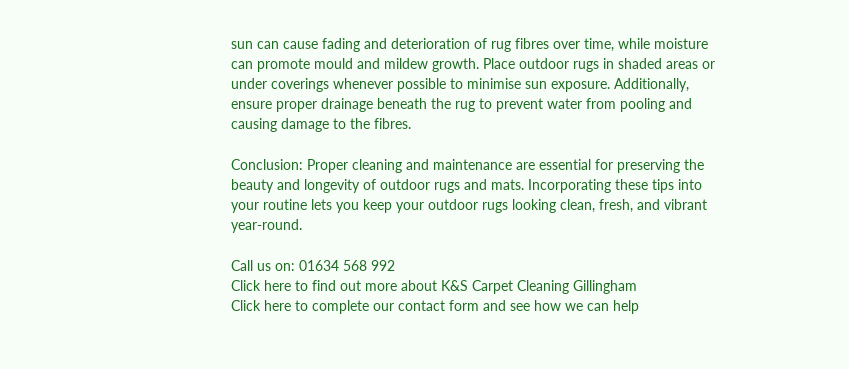sun can cause fading and deterioration of rug fibres over time, while moisture can promote mould and mildew growth. Place outdoor rugs in shaded areas or under coverings whenever possible to minimise sun exposure. Additionally, ensure proper drainage beneath the rug to prevent water from pooling and causing damage to the fibres.

Conclusion: Proper cleaning and maintenance are essential for preserving the beauty and longevity of outdoor rugs and mats. Incorporating these tips into your routine lets you keep your outdoor rugs looking clean, fresh, and vibrant year-round.

Call us on: 01634 568 992
Click here to find out more about K&S Carpet Cleaning Gillingham
Click here to complete our contact form and see how we can help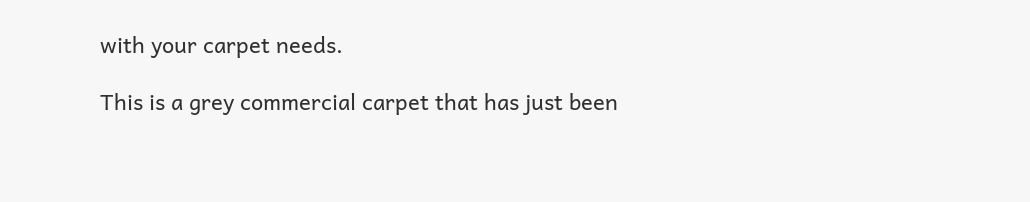with your carpet needs.

This is a grey commercial carpet that has just been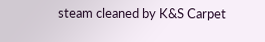steam cleaned by K&S Carpet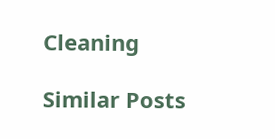Cleaning

Similar Posts